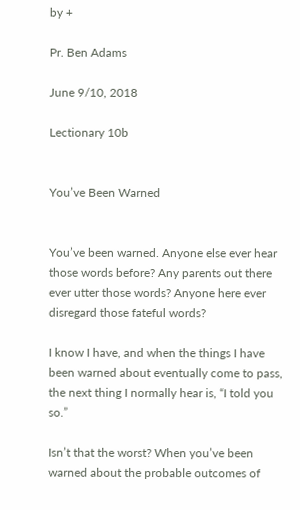by +

Pr. Ben Adams

June 9/10, 2018

Lectionary 10b


You’ve Been Warned


You’ve been warned. Anyone else ever hear those words before? Any parents out there ever utter those words? Anyone here ever disregard those fateful words?

I know I have, and when the things I have been warned about eventually come to pass, the next thing I normally hear is, “I told you so.”

Isn’t that the worst? When you’ve been warned about the probable outcomes of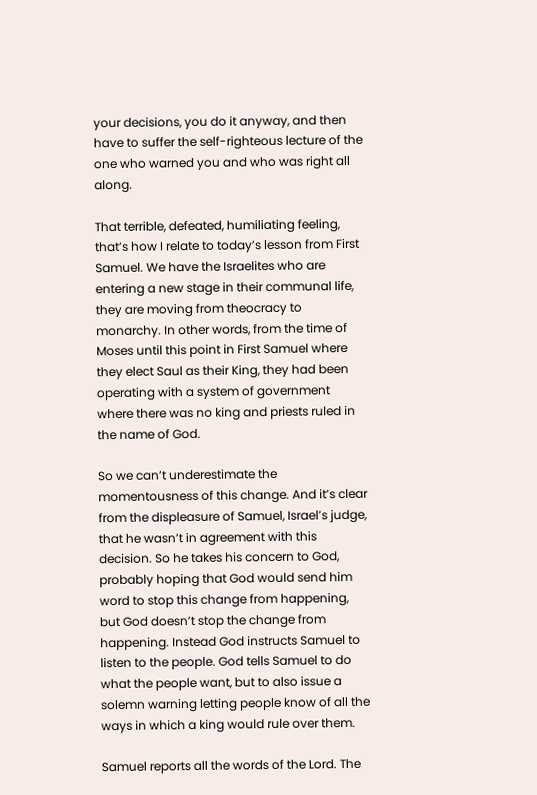your decisions, you do it anyway, and then have to suffer the self-righteous lecture of the one who warned you and who was right all along.

That terrible, defeated, humiliating feeling, that’s how I relate to today’s lesson from First Samuel. We have the Israelites who are entering a new stage in their communal life, they are moving from theocracy to monarchy. In other words, from the time of Moses until this point in First Samuel where they elect Saul as their King, they had been operating with a system of government where there was no king and priests ruled in the name of God.

So we can’t underestimate the momentousness of this change. And it’s clear from the displeasure of Samuel, Israel’s judge, that he wasn’t in agreement with this decision. So he takes his concern to God, probably hoping that God would send him word to stop this change from happening, but God doesn’t stop the change from happening. Instead God instructs Samuel to listen to the people. God tells Samuel to do what the people want, but to also issue a solemn warning letting people know of all the ways in which a king would rule over them.

Samuel reports all the words of the Lord. The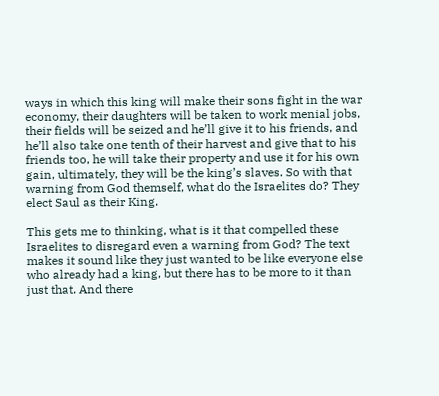ways in which this king will make their sons fight in the war economy, their daughters will be taken to work menial jobs, their fields will be seized and he’ll give it to his friends, and he’ll also take one tenth of their harvest and give that to his friends too, he will take their property and use it for his own gain, ultimately, they will be the king’s slaves. So with that warning from God themself, what do the Israelites do? They elect Saul as their King.

This gets me to thinking, what is it that compelled these Israelites to disregard even a warning from God? The text makes it sound like they just wanted to be like everyone else who already had a king, but there has to be more to it than just that. And there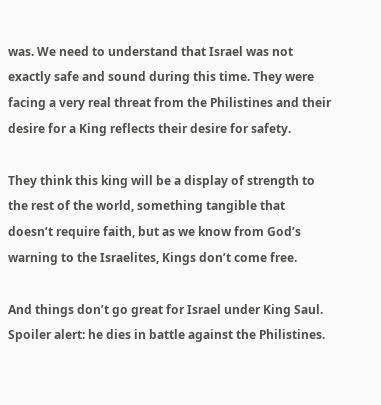was. We need to understand that Israel was not exactly safe and sound during this time. They were facing a very real threat from the Philistines and their desire for a King reflects their desire for safety.

They think this king will be a display of strength to the rest of the world, something tangible that doesn’t require faith, but as we know from God’s warning to the Israelites, Kings don’t come free.

And things don’t go great for Israel under King Saul. Spoiler alert: he dies in battle against the Philistines.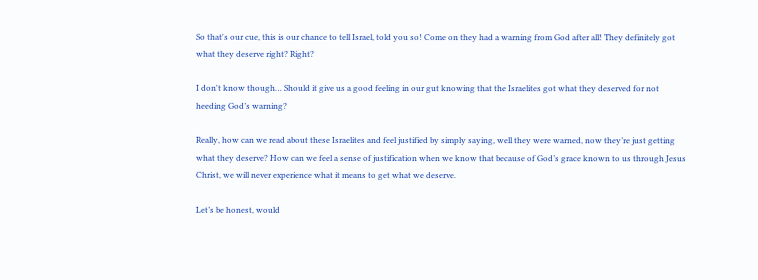So that's our cue, this is our chance to tell Israel, told you so! Come on they had a warning from God after all! They definitely got what they deserve right? Right?

I don't know though… Should it give us a good feeling in our gut knowing that the Israelites got what they deserved for not heeding God’s warning?

Really, how can we read about these Israelites and feel justified by simply saying, well they were warned, now they’re just getting what they deserve? How can we feel a sense of justification when we know that because of God’s grace known to us through Jesus Christ, we will never experience what it means to get what we deserve.

Let’s be honest, would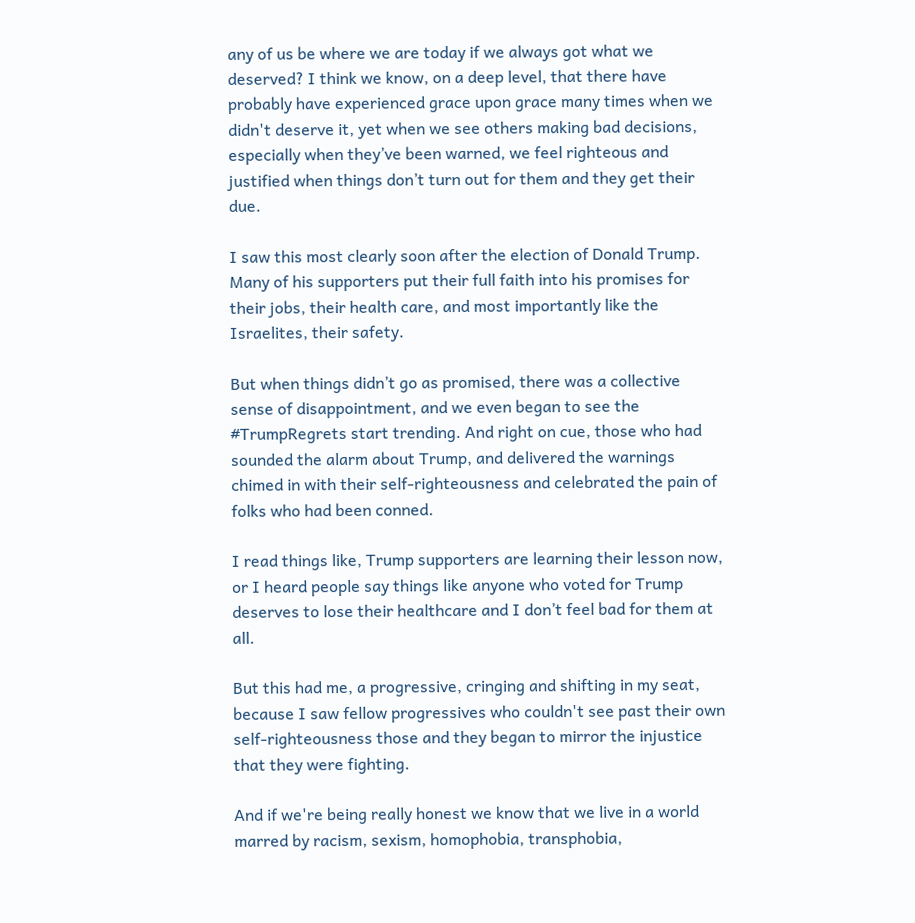any of us be where we are today if we always got what we deserved? I think we know, on a deep level, that there have probably have experienced grace upon grace many times when we didn't deserve it, yet when we see others making bad decisions, especially when they’ve been warned, we feel righteous and justified when things don’t turn out for them and they get their due.

I saw this most clearly soon after the election of Donald Trump. Many of his supporters put their full faith into his promises for their jobs, their health care, and most importantly like the Israelites, their safety.

But when things didn’t go as promised, there was a collective sense of disappointment, and we even began to see the #TrumpRegrets start trending. And right on cue, those who had sounded the alarm about Trump, and delivered the warnings chimed in with their self-righteousness and celebrated the pain of folks who had been conned.

I read things like, Trump supporters are learning their lesson now, or I heard people say things like anyone who voted for Trump deserves to lose their healthcare and I don’t feel bad for them at all.

But this had me, a progressive, cringing and shifting in my seat, because I saw fellow progressives who couldn't see past their own self-righteousness those and they began to mirror the injustice that they were fighting.

And if we're being really honest we know that we live in a world marred by racism, sexism, homophobia, transphobia,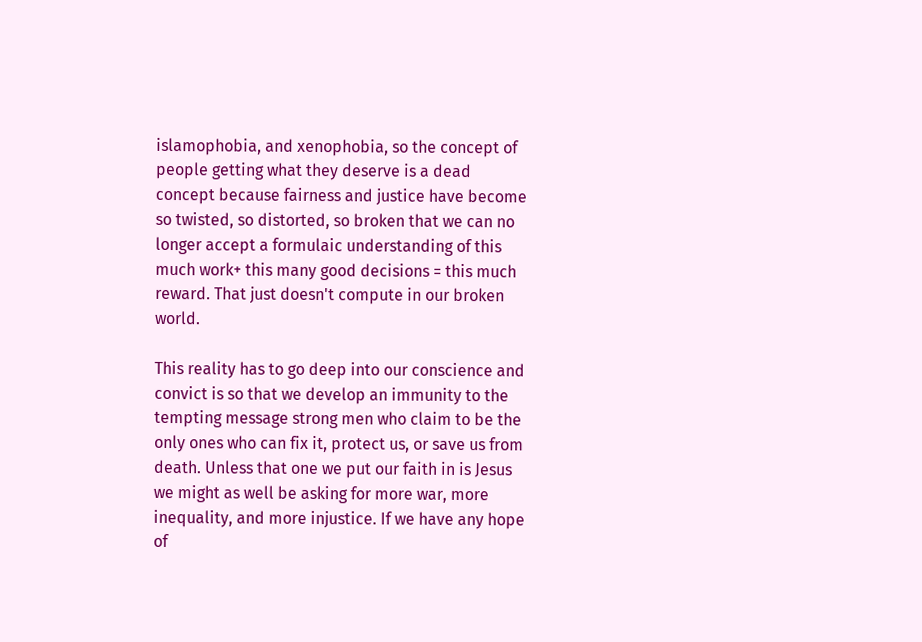islamophobia, and xenophobia, so the concept of people getting what they deserve is a dead concept because fairness and justice have become so twisted, so distorted, so broken that we can no longer accept a formulaic understanding of this much work+ this many good decisions = this much reward. That just doesn't compute in our broken world.

This reality has to go deep into our conscience and convict is so that we develop an immunity to the tempting message strong men who claim to be the only ones who can fix it, protect us, or save us from death. Unless that one we put our faith in is Jesus we might as well be asking for more war, more inequality, and more injustice. If we have any hope of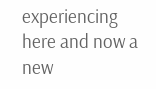experiencing here and now a new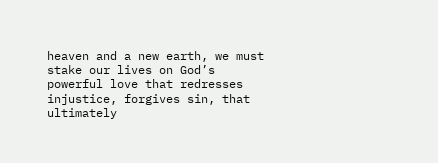heaven and a new earth, we must stake our lives on God’s powerful love that redresses injustice, forgives sin, that ultimately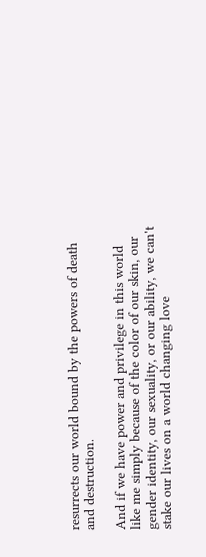resurrects our world bound by the powers of death and destruction.

And if we have power and privilege in this world like me simply because of the color of our skin, our gender identity, our sexuality, or our ability, we can't stake our lives on a world changing love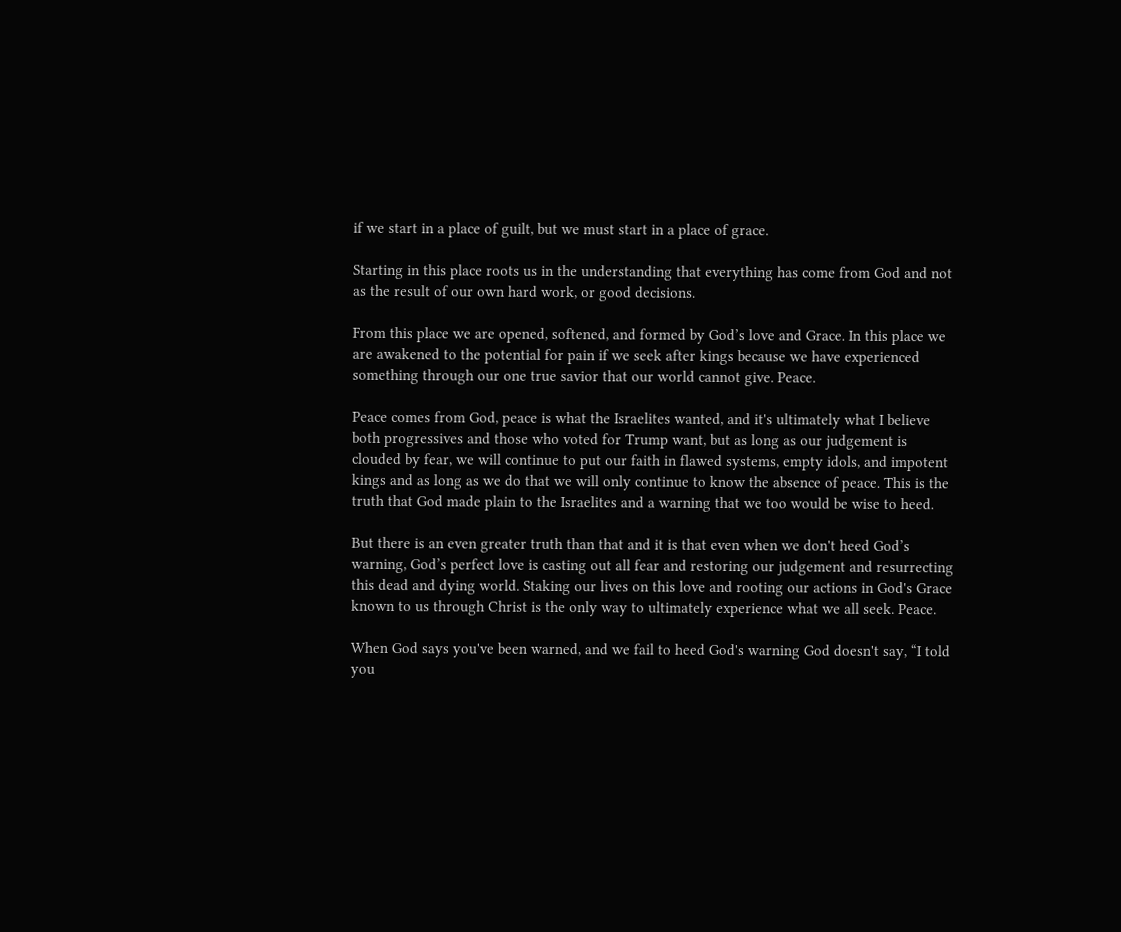if we start in a place of guilt, but we must start in a place of grace.

Starting in this place roots us in the understanding that everything has come from God and not as the result of our own hard work, or good decisions.

From this place we are opened, softened, and formed by God’s love and Grace. In this place we are awakened to the potential for pain if we seek after kings because we have experienced something through our one true savior that our world cannot give. Peace.

Peace comes from God, peace is what the Israelites wanted, and it's ultimately what I believe both progressives and those who voted for Trump want, but as long as our judgement is clouded by fear, we will continue to put our faith in flawed systems, empty idols, and impotent kings and as long as we do that we will only continue to know the absence of peace. This is the truth that God made plain to the Israelites and a warning that we too would be wise to heed.

But there is an even greater truth than that and it is that even when we don't heed God’s warning, God’s perfect love is casting out all fear and restoring our judgement and resurrecting this dead and dying world. Staking our lives on this love and rooting our actions in God's Grace known to us through Christ is the only way to ultimately experience what we all seek. Peace.

When God says you've been warned, and we fail to heed God's warning God doesn't say, “I told you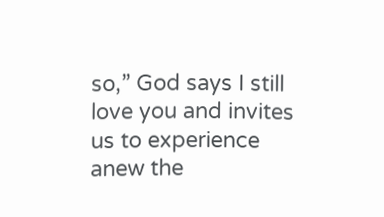so,” God says I still love you and invites us to experience anew the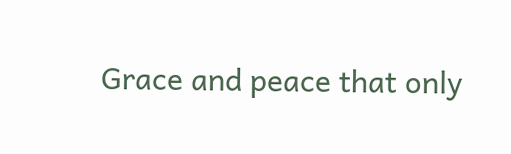Grace and peace that only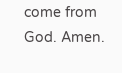come from God. Amen.